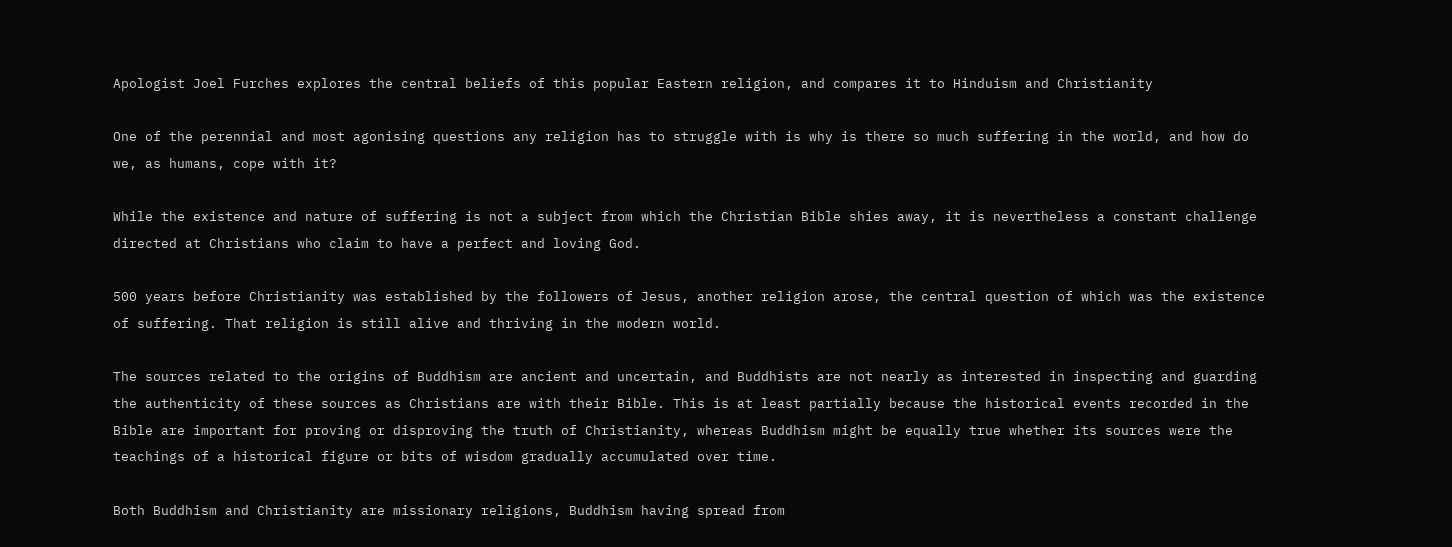Apologist Joel Furches explores the central beliefs of this popular Eastern religion, and compares it to Hinduism and Christianity

One of the perennial and most agonising questions any religion has to struggle with is why is there so much suffering in the world, and how do we, as humans, cope with it?

While the existence and nature of suffering is not a subject from which the Christian Bible shies away, it is nevertheless a constant challenge directed at Christians who claim to have a perfect and loving God.

500 years before Christianity was established by the followers of Jesus, another religion arose, the central question of which was the existence of suffering. That religion is still alive and thriving in the modern world.

The sources related to the origins of Buddhism are ancient and uncertain, and Buddhists are not nearly as interested in inspecting and guarding the authenticity of these sources as Christians are with their Bible. This is at least partially because the historical events recorded in the Bible are important for proving or disproving the truth of Christianity, whereas Buddhism might be equally true whether its sources were the teachings of a historical figure or bits of wisdom gradually accumulated over time.

Both Buddhism and Christianity are missionary religions, Buddhism having spread from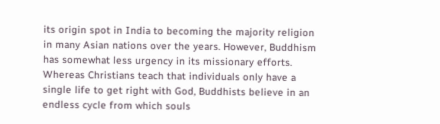its origin spot in India to becoming the majority religion in many Asian nations over the years. However, Buddhism has somewhat less urgency in its missionary efforts. Whereas Christians teach that individuals only have a single life to get right with God, Buddhists believe in an endless cycle from which souls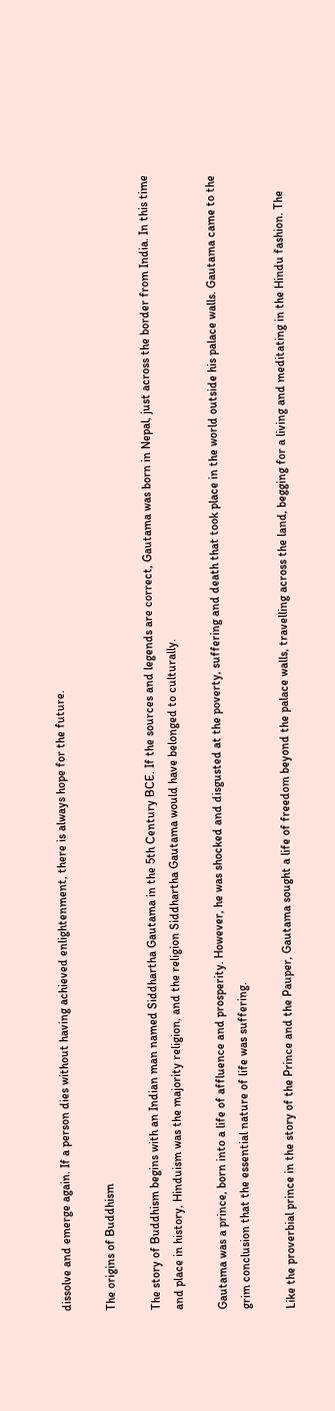dissolve and emerge again. If a person dies without having achieved enlightenment, there is always hope for the future.

The origins of Buddhism

The story of Buddhism begins with an Indian man named Siddhartha Gautama in the 5th Century BCE. If the sources and legends are correct, Gautama was born in Nepal, just across the border from India. In this time and place in history, Hinduism was the majority religion, and the religion Siddhartha Gautama would have belonged to culturally.

Gautama was a prince, born into a life of affluence and prosperity. However, he was shocked and disgusted at the poverty, suffering and death that took place in the world outside his palace walls. Gautama came to the grim conclusion that the essential nature of life was suffering.

Like the proverbial prince in the story of the Prince and the Pauper, Gautama sought a life of freedom beyond the palace walls, travelling across the land, begging for a living and meditating in the Hindu fashion. The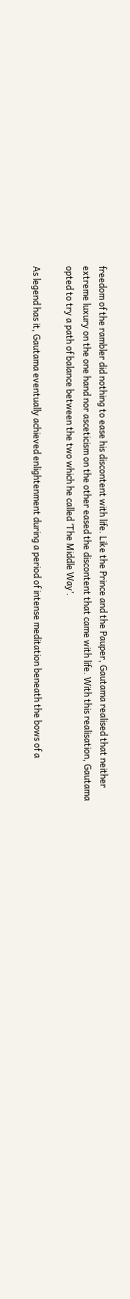freedom of the rambler did nothing to ease his discontent with life. Like the Prince and the Pauper, Gautama realised that neither extreme luxury on the one hand nor asceticism on the other eased the discontent that came with life. With this realisation, Gautama opted to try a path of balance between the two which he called ‘The Middle Way’.

As legend has it, Gautama eventually achieved enlightenment during a period of intense meditation beneath the bows of a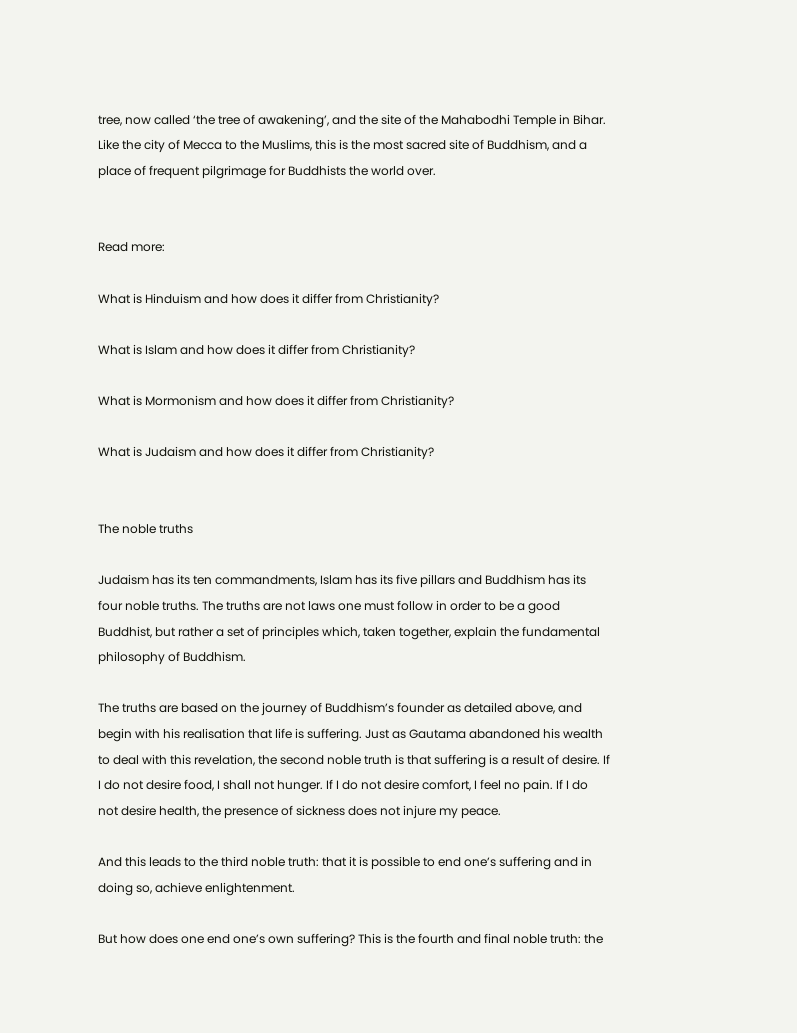tree, now called ‘the tree of awakening’, and the site of the Mahabodhi Temple in Bihar. Like the city of Mecca to the Muslims, this is the most sacred site of Buddhism, and a place of frequent pilgrimage for Buddhists the world over.


Read more:

What is Hinduism and how does it differ from Christianity?

What is Islam and how does it differ from Christianity?

What is Mormonism and how does it differ from Christianity?

What is Judaism and how does it differ from Christianity?


The noble truths

Judaism has its ten commandments, Islam has its five pillars and Buddhism has its four noble truths. The truths are not laws one must follow in order to be a good Buddhist, but rather a set of principles which, taken together, explain the fundamental philosophy of Buddhism.

The truths are based on the journey of Buddhism’s founder as detailed above, and begin with his realisation that life is suffering. Just as Gautama abandoned his wealth to deal with this revelation, the second noble truth is that suffering is a result of desire. If I do not desire food, I shall not hunger. If I do not desire comfort, I feel no pain. If I do not desire health, the presence of sickness does not injure my peace.

And this leads to the third noble truth: that it is possible to end one’s suffering and in doing so, achieve enlightenment.

But how does one end one’s own suffering? This is the fourth and final noble truth: the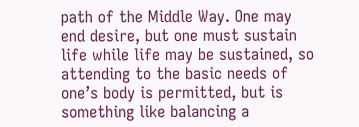path of the Middle Way. One may end desire, but one must sustain life while life may be sustained, so attending to the basic needs of one’s body is permitted, but is something like balancing a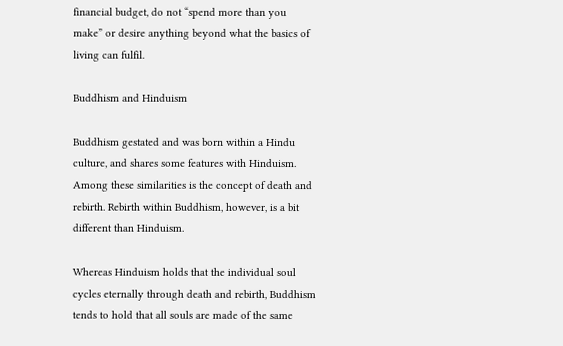financial budget, do not “spend more than you make” or desire anything beyond what the basics of living can fulfil.

Buddhism and Hinduism

Buddhism gestated and was born within a Hindu culture, and shares some features with Hinduism. Among these similarities is the concept of death and rebirth. Rebirth within Buddhism, however, is a bit different than Hinduism.

Whereas Hinduism holds that the individual soul cycles eternally through death and rebirth, Buddhism tends to hold that all souls are made of the same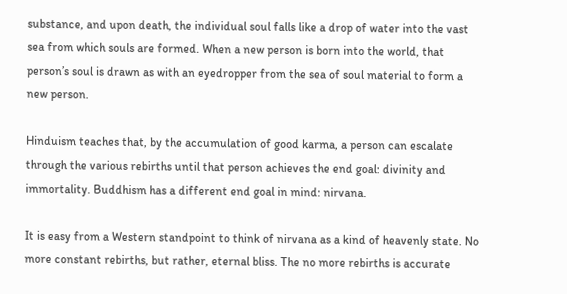substance, and upon death, the individual soul falls like a drop of water into the vast sea from which souls are formed. When a new person is born into the world, that person’s soul is drawn as with an eyedropper from the sea of soul material to form a new person.

Hinduism teaches that, by the accumulation of good karma, a person can escalate through the various rebirths until that person achieves the end goal: divinity and immortality. Buddhism has a different end goal in mind: nirvana.

It is easy from a Western standpoint to think of nirvana as a kind of heavenly state. No more constant rebirths, but rather, eternal bliss. The no more rebirths is accurate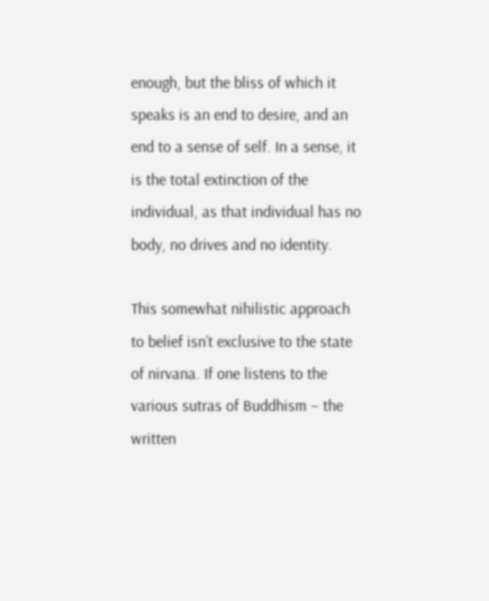enough, but the bliss of which it speaks is an end to desire, and an end to a sense of self. In a sense, it is the total extinction of the individual, as that individual has no body, no drives and no identity.

This somewhat nihilistic approach to belief isn’t exclusive to the state of nirvana. If one listens to the various sutras of Buddhism – the written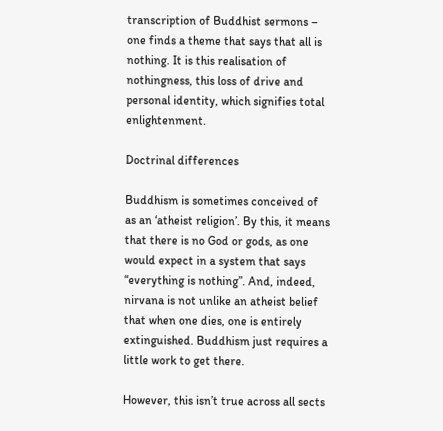transcription of Buddhist sermons – one finds a theme that says that all is nothing. It is this realisation of nothingness, this loss of drive and personal identity, which signifies total enlightenment.

Doctrinal differences

Buddhism is sometimes conceived of as an ‘atheist religion’. By this, it means that there is no God or gods, as one would expect in a system that says “everything is nothing”. And, indeed, nirvana is not unlike an atheist belief that when one dies, one is entirely extinguished. Buddhism just requires a little work to get there.

However, this isn’t true across all sects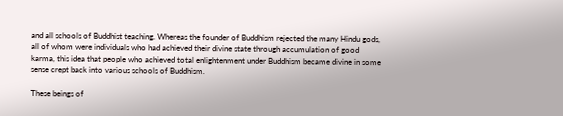and all schools of Buddhist teaching. Whereas the founder of Buddhism rejected the many Hindu gods, all of whom were individuals who had achieved their divine state through accumulation of good karma, this idea that people who achieved total enlightenment under Buddhism became divine in some sense crept back into various schools of Buddhism.

These beings of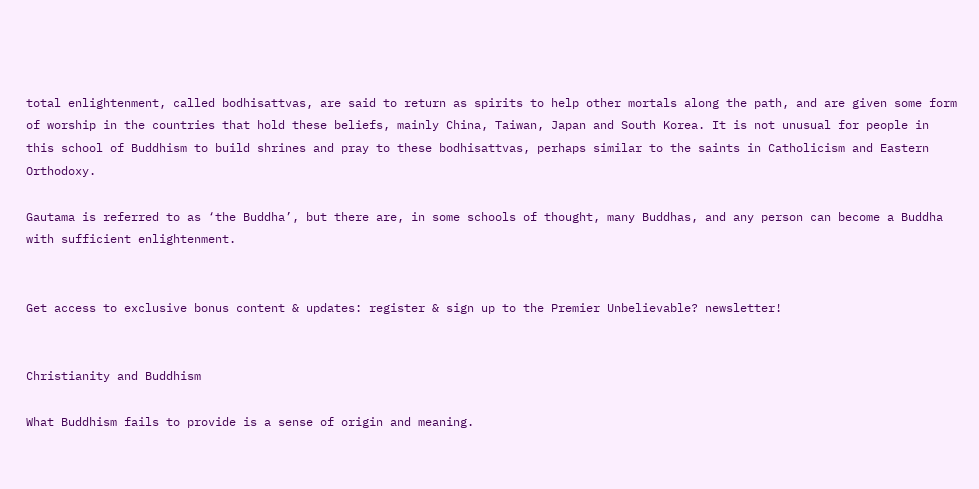total enlightenment, called bodhisattvas, are said to return as spirits to help other mortals along the path, and are given some form of worship in the countries that hold these beliefs, mainly China, Taiwan, Japan and South Korea. It is not unusual for people in this school of Buddhism to build shrines and pray to these bodhisattvas, perhaps similar to the saints in Catholicism and Eastern Orthodoxy.

Gautama is referred to as ‘the Buddha’, but there are, in some schools of thought, many Buddhas, and any person can become a Buddha with sufficient enlightenment.


Get access to exclusive bonus content & updates: register & sign up to the Premier Unbelievable? newsletter!


Christianity and Buddhism

What Buddhism fails to provide is a sense of origin and meaning.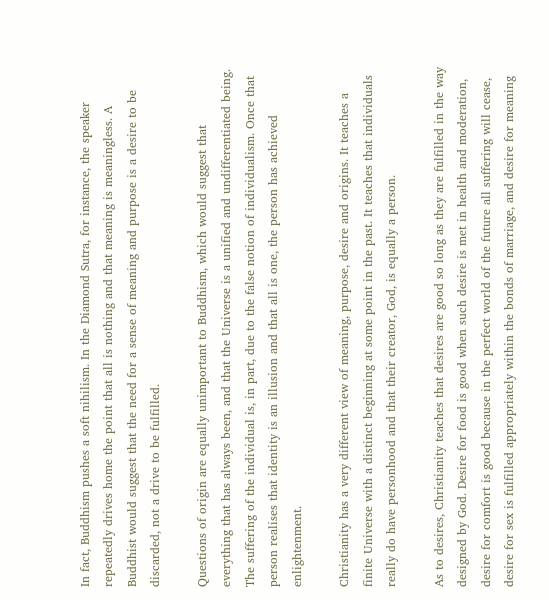In fact, Buddhism pushes a soft nihilism. In the Diamond Sutra, for instance, the speaker repeatedly drives home the point that all is nothing and that meaning is meaningless. A Buddhist would suggest that the need for a sense of meaning and purpose is a desire to be discarded, not a drive to be fulfilled.

Questions of origin are equally unimportant to Buddhism, which would suggest that everything that has always been, and that the Universe is a unified and undifferentiated being. The suffering of the individual is, in part, due to the false notion of individualism. Once that person realises that identity is an illusion and that all is one, the person has achieved enlightenment.

Christianity has a very different view of meaning, purpose, desire and origins. It teaches a finite Universe with a distinct beginning at some point in the past. It teaches that individuals really do have personhood and that their creator, God, is equally a person.

As to desires, Christianity teaches that desires are good so long as they are fulfilled in the way designed by God. Desire for food is good when such desire is met in health and moderation, desire for comfort is good because in the perfect world of the future all suffering will cease, desire for sex is fulfilled appropriately within the bonds of marriage, and desire for meaning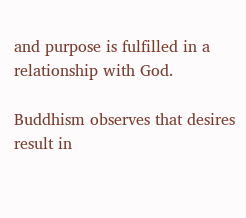and purpose is fulfilled in a relationship with God.

Buddhism observes that desires result in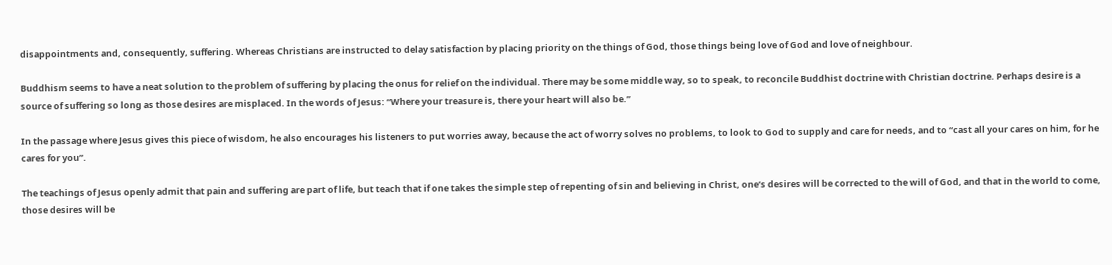disappointments and, consequently, suffering. Whereas Christians are instructed to delay satisfaction by placing priority on the things of God, those things being love of God and love of neighbour.

Buddhism seems to have a neat solution to the problem of suffering by placing the onus for relief on the individual. There may be some middle way, so to speak, to reconcile Buddhist doctrine with Christian doctrine. Perhaps desire is a source of suffering so long as those desires are misplaced. In the words of Jesus: “Where your treasure is, there your heart will also be.”

In the passage where Jesus gives this piece of wisdom, he also encourages his listeners to put worries away, because the act of worry solves no problems, to look to God to supply and care for needs, and to “cast all your cares on him, for he cares for you”.

The teachings of Jesus openly admit that pain and suffering are part of life, but teach that if one takes the simple step of repenting of sin and believing in Christ, one’s desires will be corrected to the will of God, and that in the world to come, those desires will be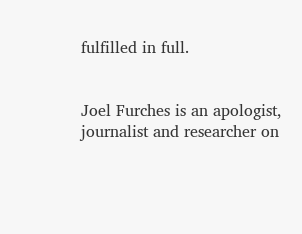fulfilled in full.


Joel Furches is an apologist, journalist and researcher on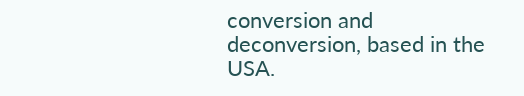conversion and deconversion, based in the USA.